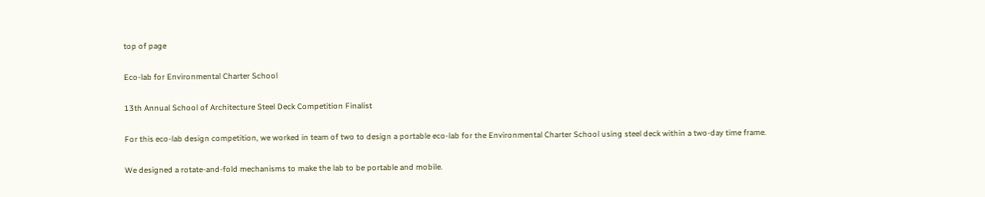top of page

Eco-lab for Environmental Charter School

13th Annual School of Architecture Steel Deck Competition Finalist

For this eco-lab design competition, we worked in team of two to design a portable eco-lab for the Environmental Charter School using steel deck within a two-day time frame.

We designed a rotate-and-fold mechanisms to make the lab to be portable and mobile.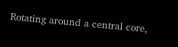Rotating around a central core,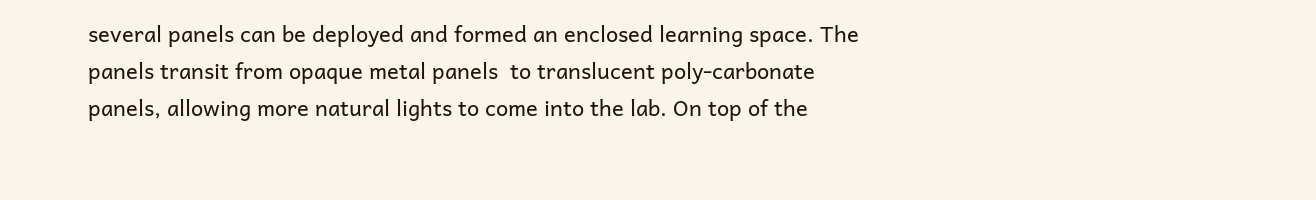several panels can be deployed and formed an enclosed learning space. The panels transit from opaque metal panels  to translucent poly-carbonate panels, allowing more natural lights to come into the lab. On top of the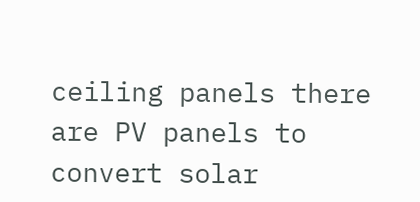ceiling panels there are PV panels to convert solar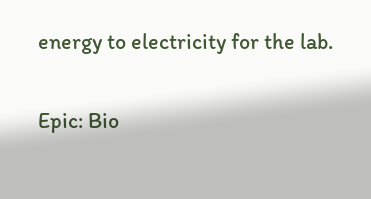energy to electricity for the lab.

Epic: Bio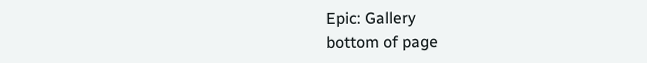Epic: Gallery
bottom of page